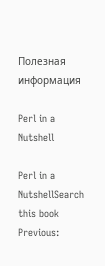Полезная информация

Perl in a Nutshell

Perl in a NutshellSearch this book
Previous: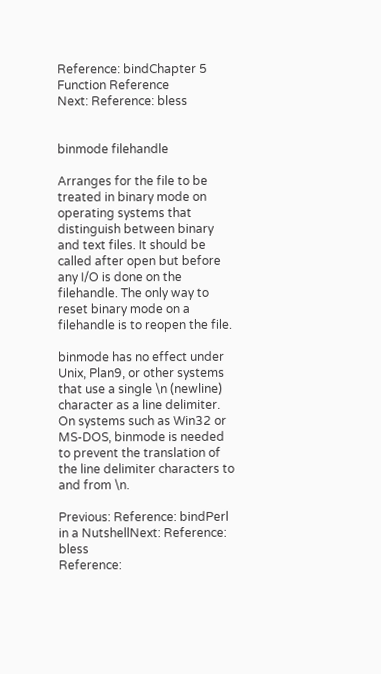Reference: bindChapter 5
Function Reference
Next: Reference: bless


binmode filehandle

Arranges for the file to be treated in binary mode on operating systems that distinguish between binary and text files. It should be called after open but before any I/O is done on the filehandle. The only way to reset binary mode on a filehandle is to reopen the file.

binmode has no effect under Unix, Plan9, or other systems that use a single \n (newline) character as a line delimiter. On systems such as Win32 or MS-DOS, binmode is needed to prevent the translation of the line delimiter characters to and from \n.

Previous: Reference: bindPerl in a NutshellNext: Reference: bless
Reference: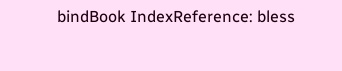bindBook IndexReference: bless